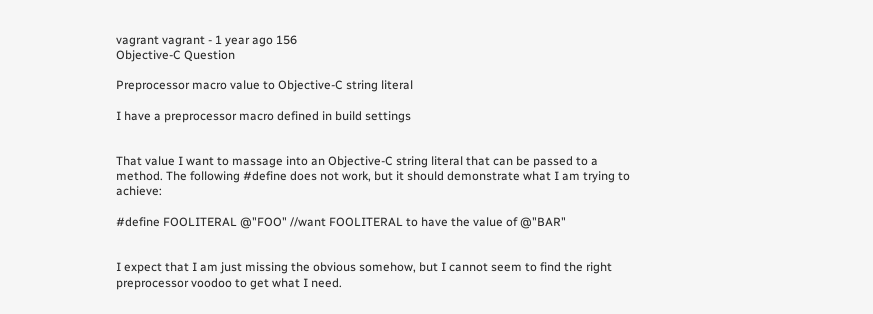vagrant vagrant - 1 year ago 156
Objective-C Question

Preprocessor macro value to Objective-C string literal

I have a preprocessor macro defined in build settings


That value I want to massage into an Objective-C string literal that can be passed to a method. The following #define does not work, but it should demonstrate what I am trying to achieve:

#define FOOLITERAL @"FOO" //want FOOLITERAL to have the value of @"BAR"


I expect that I am just missing the obvious somehow, but I cannot seem to find the right preprocessor voodoo to get what I need.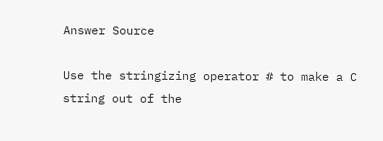Answer Source

Use the stringizing operator # to make a C string out of the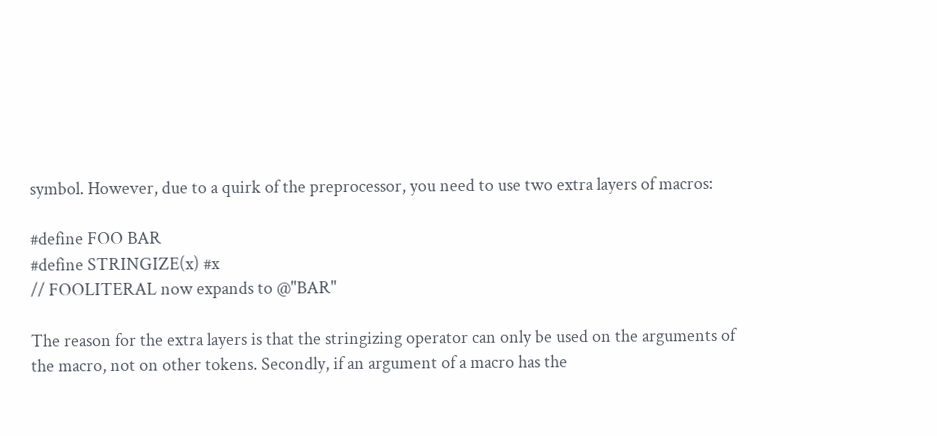symbol. However, due to a quirk of the preprocessor, you need to use two extra layers of macros:

#define FOO BAR
#define STRINGIZE(x) #x
// FOOLITERAL now expands to @"BAR"

The reason for the extra layers is that the stringizing operator can only be used on the arguments of the macro, not on other tokens. Secondly, if an argument of a macro has the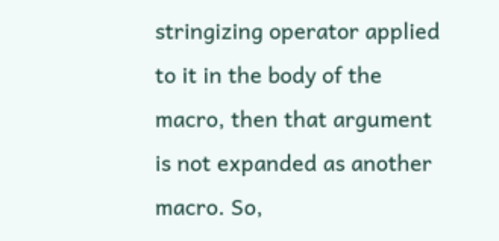stringizing operator applied to it in the body of the macro, then that argument is not expanded as another macro. So,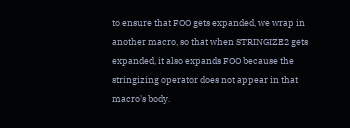to ensure that FOO gets expanded, we wrap in another macro, so that when STRINGIZE2 gets expanded, it also expands FOO because the stringizing operator does not appear in that macro's body.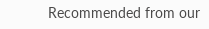Recommended from our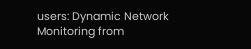users: Dynamic Network Monitoring from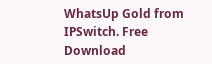WhatsUp Gold from IPSwitch. Free Download